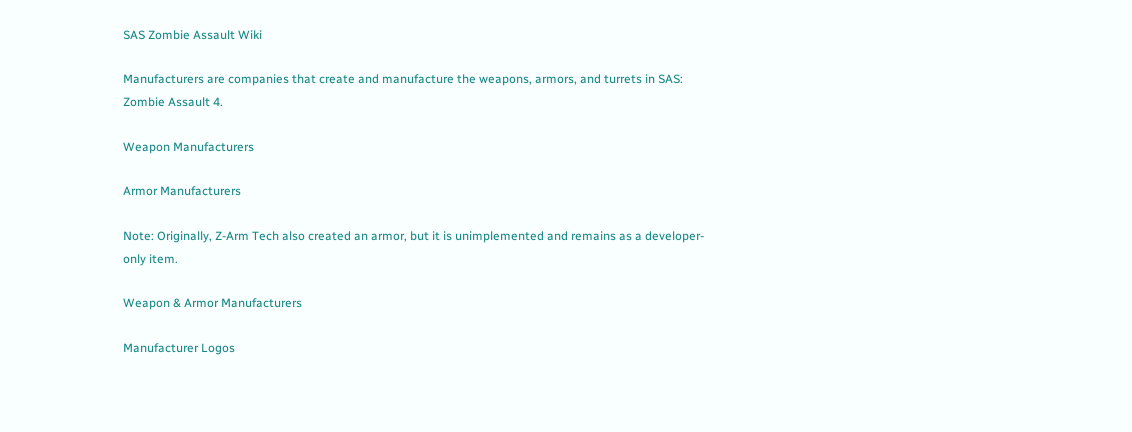SAS Zombie Assault Wiki

Manufacturers are companies that create and manufacture the weapons, armors, and turrets in SAS: Zombie Assault 4.

Weapon Manufacturers

Armor Manufacturers

Note: Originally, Z-Arm Tech also created an armor, but it is unimplemented and remains as a developer-only item.

Weapon & Armor Manufacturers

Manufacturer Logos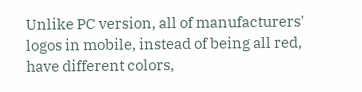Unlike PC version, all of manufacturers' logos in mobile, instead of being all red, have different colors,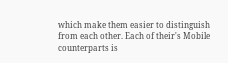which make them easier to distinguish from each other. Each of their's Mobile counterparts is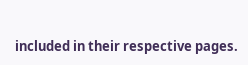included in their respective pages.